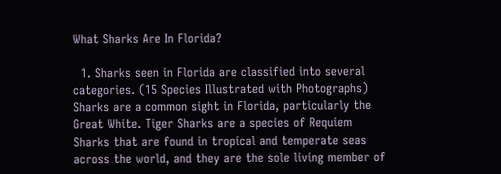What Sharks Are In Florida?

  1. Sharks seen in Florida are classified into several categories. (15 Species Illustrated with Photographs) Sharks are a common sight in Florida, particularly the Great White. Tiger Sharks are a species of Requiem Sharks that are found in tropical and temperate seas across the world, and they are the sole living member of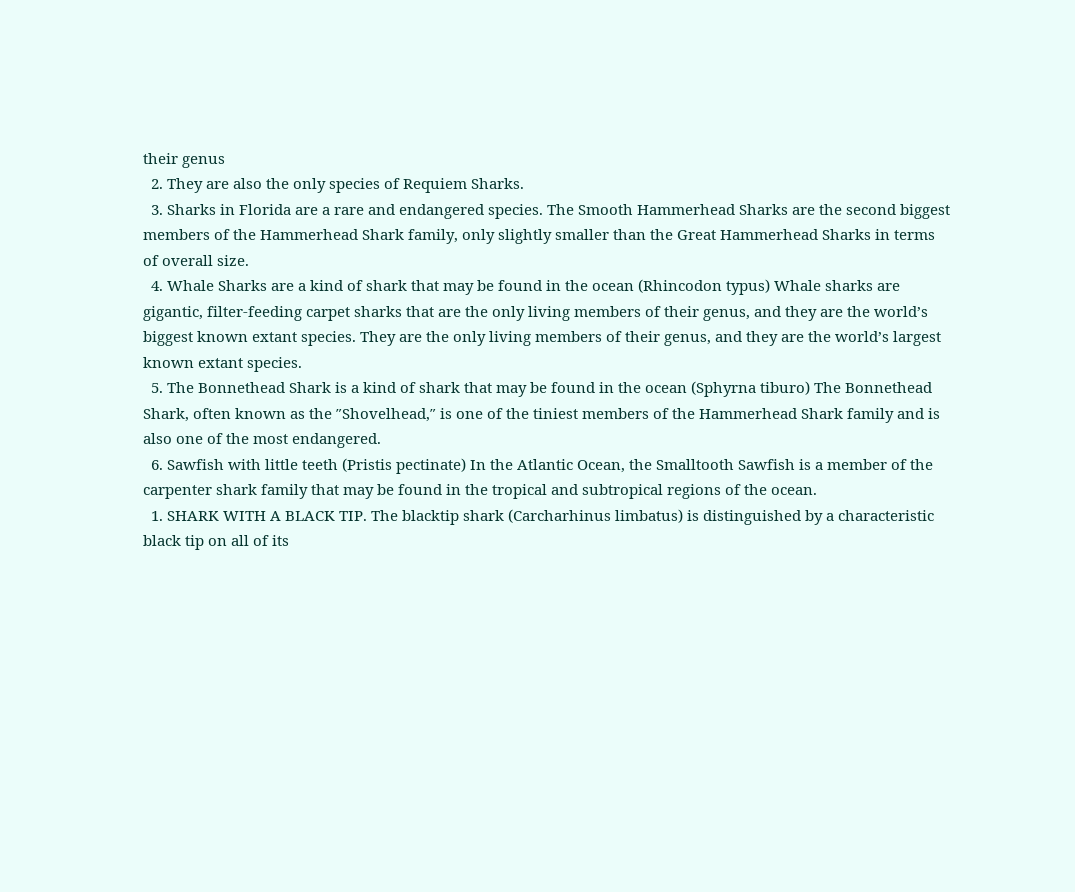their genus
  2. They are also the only species of Requiem Sharks.
  3. Sharks in Florida are a rare and endangered species. The Smooth Hammerhead Sharks are the second biggest members of the Hammerhead Shark family, only slightly smaller than the Great Hammerhead Sharks in terms of overall size.
  4. Whale Sharks are a kind of shark that may be found in the ocean (Rhincodon typus) Whale sharks are gigantic, filter-feeding carpet sharks that are the only living members of their genus, and they are the world’s biggest known extant species. They are the only living members of their genus, and they are the world’s largest known extant species.
  5. The Bonnethead Shark is a kind of shark that may be found in the ocean (Sphyrna tiburo) The Bonnethead Shark, often known as the ″Shovelhead,″ is one of the tiniest members of the Hammerhead Shark family and is also one of the most endangered.
  6. Sawfish with little teeth (Pristis pectinate) In the Atlantic Ocean, the Smalltooth Sawfish is a member of the carpenter shark family that may be found in the tropical and subtropical regions of the ocean.
  1. SHARK WITH A BLACK TIP. The blacktip shark (Carcharhinus limbatus) is distinguished by a characteristic black tip on all of its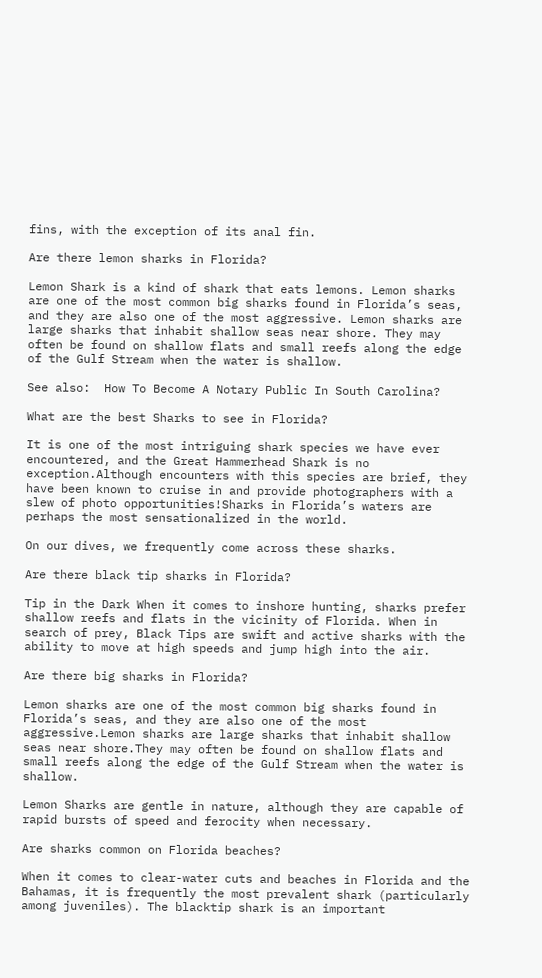fins, with the exception of its anal fin.

Are there lemon sharks in Florida?

Lemon Shark is a kind of shark that eats lemons. Lemon sharks are one of the most common big sharks found in Florida’s seas, and they are also one of the most aggressive. Lemon sharks are large sharks that inhabit shallow seas near shore. They may often be found on shallow flats and small reefs along the edge of the Gulf Stream when the water is shallow.

See also:  How To Become A Notary Public In South Carolina?

What are the best Sharks to see in Florida?

It is one of the most intriguing shark species we have ever encountered, and the Great Hammerhead Shark is no exception.Although encounters with this species are brief, they have been known to cruise in and provide photographers with a slew of photo opportunities!Sharks in Florida’s waters are perhaps the most sensationalized in the world.

On our dives, we frequently come across these sharks.

Are there black tip sharks in Florida?

Tip in the Dark When it comes to inshore hunting, sharks prefer shallow reefs and flats in the vicinity of Florida. When in search of prey, Black Tips are swift and active sharks with the ability to move at high speeds and jump high into the air.

Are there big sharks in Florida?

Lemon sharks are one of the most common big sharks found in Florida’s seas, and they are also one of the most aggressive.Lemon sharks are large sharks that inhabit shallow seas near shore.They may often be found on shallow flats and small reefs along the edge of the Gulf Stream when the water is shallow.

Lemon Sharks are gentle in nature, although they are capable of rapid bursts of speed and ferocity when necessary.

Are sharks common on Florida beaches?

When it comes to clear-water cuts and beaches in Florida and the Bahamas, it is frequently the most prevalent shark (particularly among juveniles). The blacktip shark is an important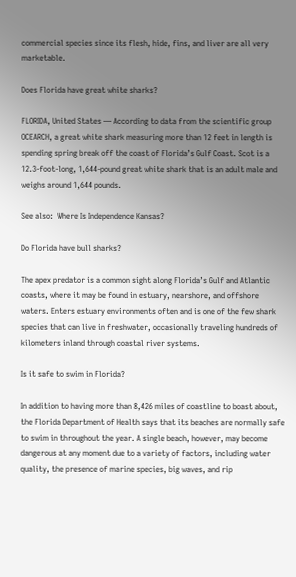commercial species since its flesh, hide, fins, and liver are all very marketable.

Does Florida have great white sharks?

FLORIDA, United States — According to data from the scientific group OCEARCH, a great white shark measuring more than 12 feet in length is spending spring break off the coast of Florida’s Gulf Coast. Scot is a 12.3-foot-long, 1,644-pound great white shark that is an adult male and weighs around 1,644 pounds.

See also:  Where Is Independence Kansas?

Do Florida have bull sharks?

The apex predator is a common sight along Florida’s Gulf and Atlantic coasts, where it may be found in estuary, nearshore, and offshore waters. Enters estuary environments often and is one of the few shark species that can live in freshwater, occasionally traveling hundreds of kilometers inland through coastal river systems.

Is it safe to swim in Florida?

In addition to having more than 8,426 miles of coastline to boast about, the Florida Department of Health says that its beaches are normally safe to swim in throughout the year. A single beach, however, may become dangerous at any moment due to a variety of factors, including water quality, the presence of marine species, big waves, and rip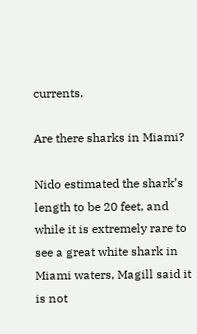currents.

Are there sharks in Miami?

Nido estimated the shark’s length to be 20 feet, and while it is extremely rare to see a great white shark in Miami waters, Magill said it is not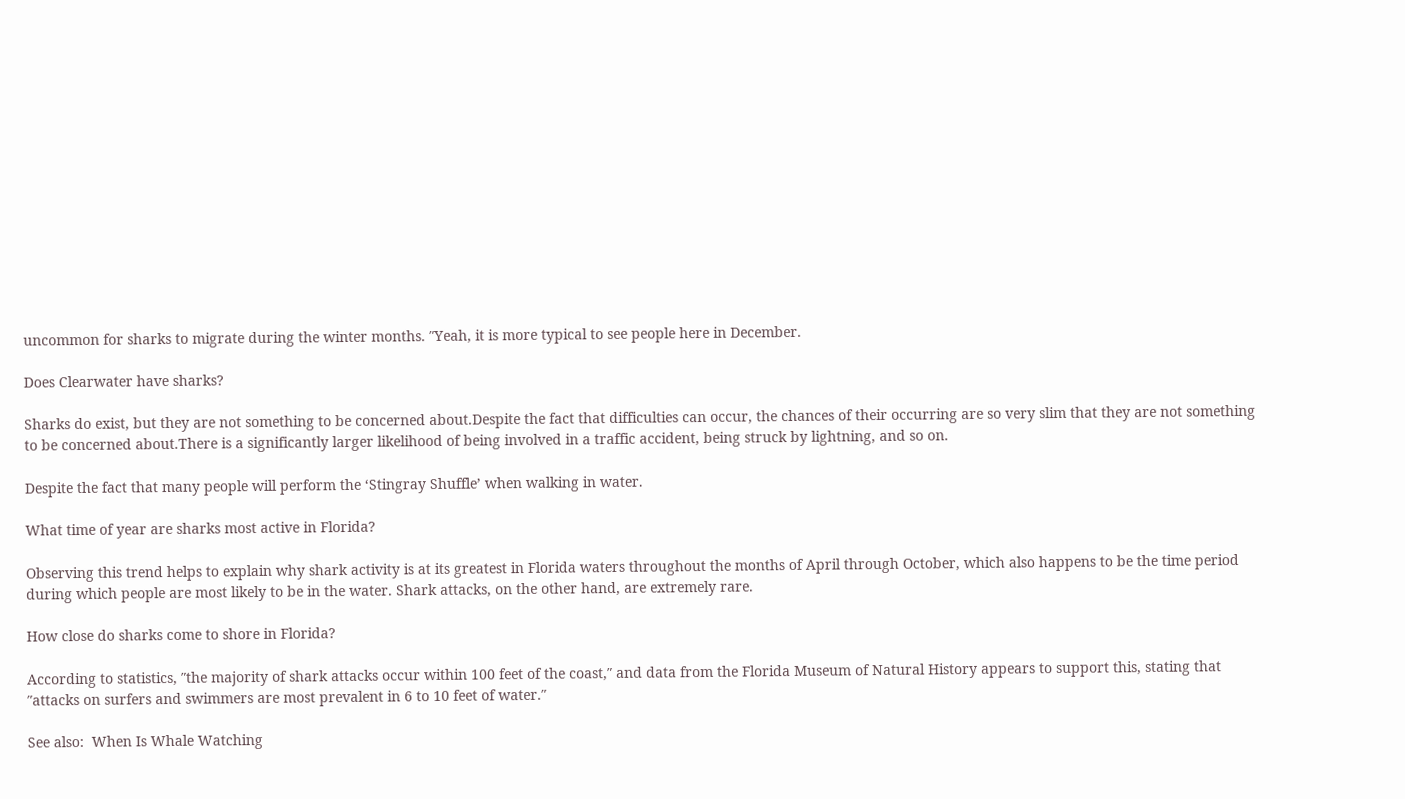uncommon for sharks to migrate during the winter months. ″Yeah, it is more typical to see people here in December.

Does Clearwater have sharks?

Sharks do exist, but they are not something to be concerned about.Despite the fact that difficulties can occur, the chances of their occurring are so very slim that they are not something to be concerned about.There is a significantly larger likelihood of being involved in a traffic accident, being struck by lightning, and so on.

Despite the fact that many people will perform the ‘Stingray Shuffle’ when walking in water.

What time of year are sharks most active in Florida?

Observing this trend helps to explain why shark activity is at its greatest in Florida waters throughout the months of April through October, which also happens to be the time period during which people are most likely to be in the water. Shark attacks, on the other hand, are extremely rare.

How close do sharks come to shore in Florida?

According to statistics, ″the majority of shark attacks occur within 100 feet of the coast,″ and data from the Florida Museum of Natural History appears to support this, stating that ″attacks on surfers and swimmers are most prevalent in 6 to 10 feet of water.″

See also:  When Is Whale Watching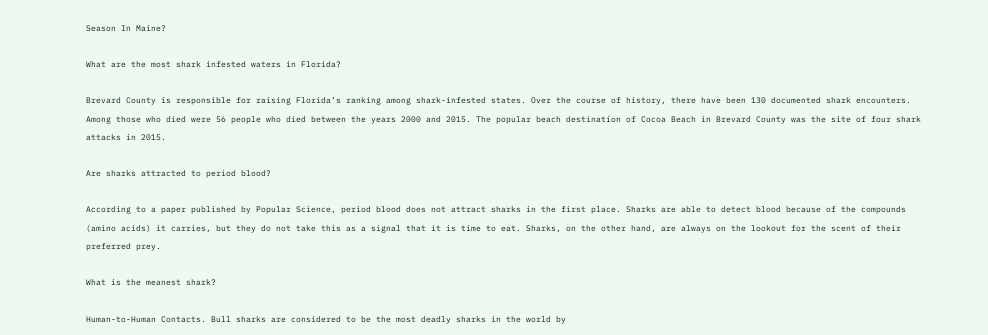Season In Maine?

What are the most shark infested waters in Florida?

Brevard County is responsible for raising Florida’s ranking among shark-infested states. Over the course of history, there have been 130 documented shark encounters. Among those who died were 56 people who died between the years 2000 and 2015. The popular beach destination of Cocoa Beach in Brevard County was the site of four shark attacks in 2015.

Are sharks attracted to period blood?

According to a paper published by Popular Science, period blood does not attract sharks in the first place. Sharks are able to detect blood because of the compounds (amino acids) it carries, but they do not take this as a signal that it is time to eat. Sharks, on the other hand, are always on the lookout for the scent of their preferred prey.

What is the meanest shark?

Human-to-Human Contacts. Bull sharks are considered to be the most deadly sharks in the world by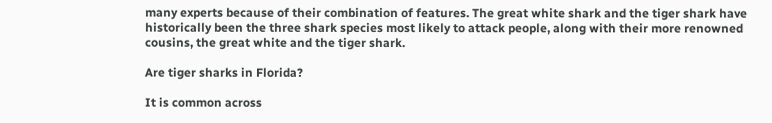many experts because of their combination of features. The great white shark and the tiger shark have historically been the three shark species most likely to attack people, along with their more renowned cousins, the great white and the tiger shark.

Are tiger sharks in Florida?

It is common across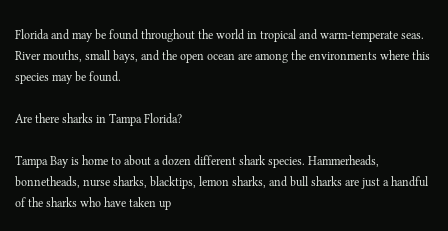Florida and may be found throughout the world in tropical and warm-temperate seas. River mouths, small bays, and the open ocean are among the environments where this species may be found.

Are there sharks in Tampa Florida?

Tampa Bay is home to about a dozen different shark species. Hammerheads, bonnetheads, nurse sharks, blacktips, lemon sharks, and bull sharks are just a handful of the sharks who have taken up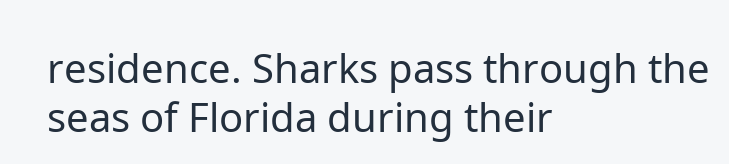residence. Sharks pass through the seas of Florida during their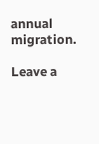annual migration.

Leave a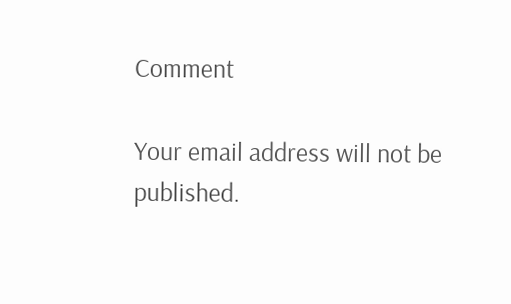Comment

Your email address will not be published.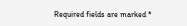Required fields are marked *